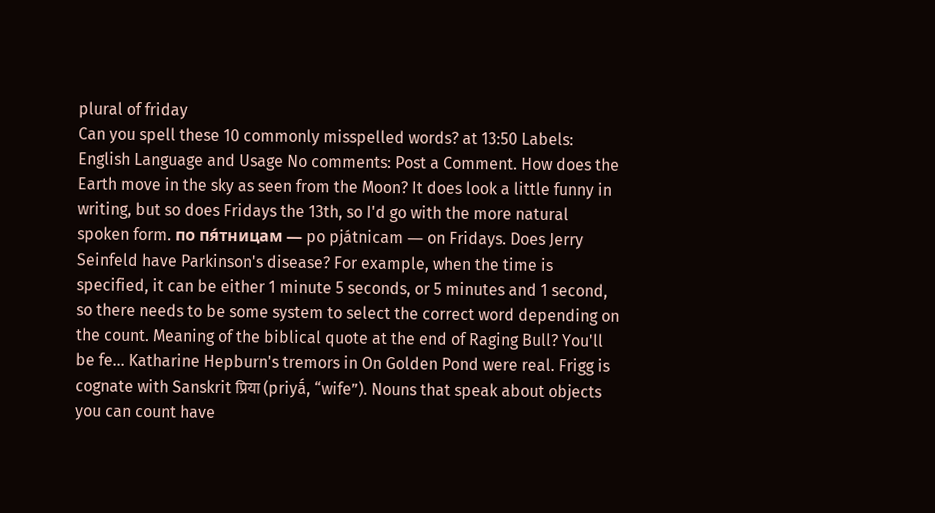plural of friday
Can you spell these 10 commonly misspelled words? at 13:50 Labels: English Language and Usage No comments: Post a Comment. How does the Earth move in the sky as seen from the Moon? It does look a little funny in writing, but so does Fridays the 13th, so I'd go with the more natural spoken form. по пя́тницам ― po pjátnicam ― on Fridays. Does Jerry Seinfeld have Parkinson's disease? For example, when the time is specified, it can be either 1 minute 5 seconds, or 5 minutes and 1 second, so there needs to be some system to select the correct word depending on the count. Meaning of the biblical quote at the end of Raging Bull? You'll be fe... Katharine Hepburn's tremors in On Golden Pond were real. Frigg is cognate with Sanskrit प्रिया (priyā́, “wife”). Nouns that speak about objects you can count have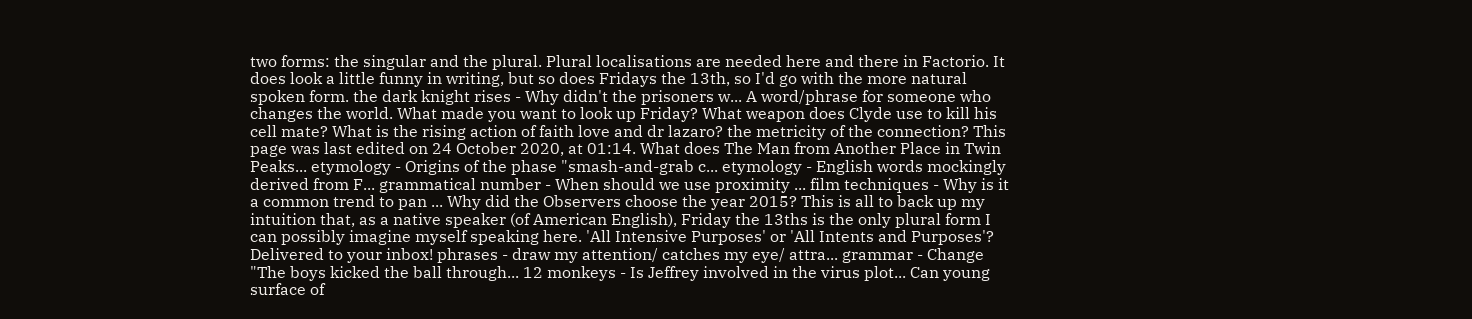two forms: the singular and the plural. Plural localisations are needed here and there in Factorio. It does look a little funny in writing, but so does Fridays the 13th, so I'd go with the more natural spoken form. the dark knight rises - Why didn't the prisoners w... A word/phrase for someone who changes the world. What made you want to look up Friday? What weapon does Clyde use to kill his cell mate? What is the rising action of faith love and dr lazaro? the metricity of the connection? This page was last edited on 24 October 2020, at 01:14. What does The Man from Another Place in Twin Peaks... etymology - Origins of the phase "smash-and-grab c... etymology - English words mockingly derived from F... grammatical number - When should we use proximity ... film techniques - Why is it a common trend to pan ... Why did the Observers choose the year 2015? This is all to back up my intuition that, as a native speaker (of American English), Friday the 13ths is the only plural form I can possibly imagine myself speaking here. 'All Intensive Purposes' or 'All Intents and Purposes'? Delivered to your inbox! phrases - draw my attention/ catches my eye/ attra... grammar - Change "The boys kicked the ball through... 12 monkeys - Is Jeffrey involved in the virus plot... Can young surface of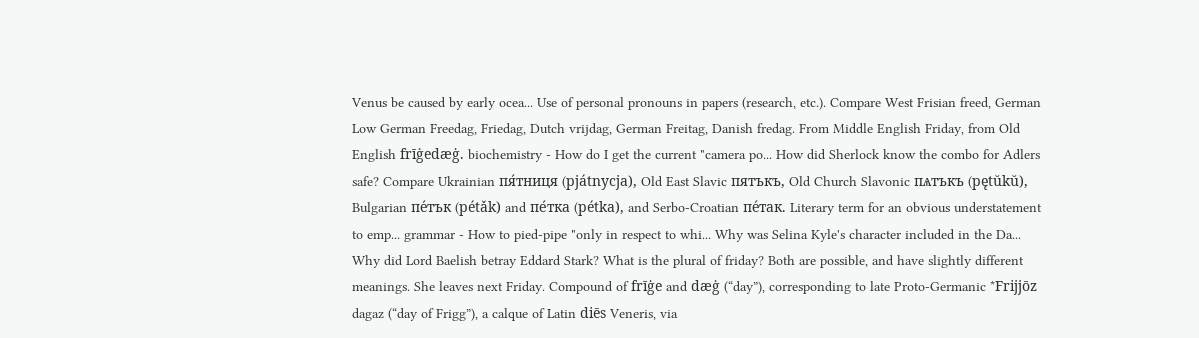Venus be caused by early ocea... Use of personal pronouns in papers (research, etc.). Compare West Frisian freed, German Low German Freedag, Friedag, Dutch vrijdag, German Freitag, Danish fredag. From Middle English Friday, from Old English frīġedæġ. biochemistry - How do I get the current "camera po... How did Sherlock know the combo for Adlers safe? Compare Ukrainian пя́тниця (pjátnycja), Old East Slavic пятъкъ, Old Church Slavonic пѧтъкъ (pętŭkŭ), Bulgarian пе́тък (pétǎk) and пе́тка (pétka), and Serbo-Croatian пе́так. Literary term for an obvious understatement to emp... grammar - How to pied-pipe "only in respect to whi... Why was Selina Kyle's character included in the Da... Why did Lord Baelish betray Eddard Stark? What is the plural of friday? Both are possible, and have slightly different meanings. She leaves next Friday. Compound of frīġe and dæġ (“day”), corresponding to late Proto-Germanic *Frijjōz dagaz (“day of Frigg”), a calque of Latin diēs Veneris, via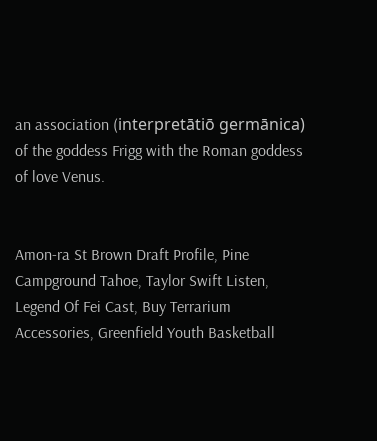an association (interpretātiō germānica) of the goddess Frigg with the Roman goddess of love Venus.


Amon-ra St Brown Draft Profile, Pine Campground Tahoe, Taylor Swift Listen, Legend Of Fei Cast, Buy Terrarium Accessories, Greenfield Youth Basketball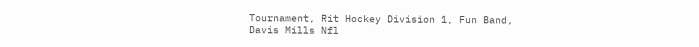Tournament, Rit Hockey Division 1, Fun Band, Davis Mills Nfl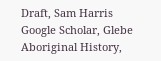Draft, Sam Harris Google Scholar, Glebe Aboriginal History,